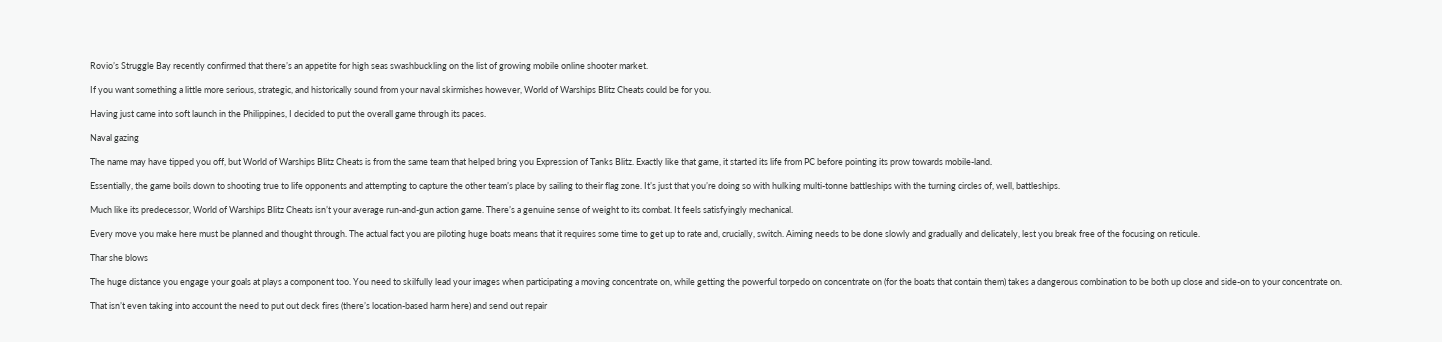Rovio’s Struggle Bay recently confirmed that there’s an appetite for high seas swashbuckling on the list of growing mobile online shooter market.

If you want something a little more serious, strategic, and historically sound from your naval skirmishes however, World of Warships Blitz Cheats could be for you.

Having just came into soft launch in the Philippines, I decided to put the overall game through its paces.

Naval gazing

The name may have tipped you off, but World of Warships Blitz Cheats is from the same team that helped bring you Expression of Tanks Blitz. Exactly like that game, it started its life from PC before pointing its prow towards mobile-land.

Essentially, the game boils down to shooting true to life opponents and attempting to capture the other team’s place by sailing to their flag zone. It’s just that you’re doing so with hulking multi-tonne battleships with the turning circles of, well, battleships.

Much like its predecessor, World of Warships Blitz Cheats isn’t your average run-and-gun action game. There’s a genuine sense of weight to its combat. It feels satisfyingly mechanical.

Every move you make here must be planned and thought through. The actual fact you are piloting huge boats means that it requires some time to get up to rate and, crucially, switch. Aiming needs to be done slowly and gradually and delicately, lest you break free of the focusing on reticule.

Thar she blows

The huge distance you engage your goals at plays a component too. You need to skilfully lead your images when participating a moving concentrate on, while getting the powerful torpedo on concentrate on (for the boats that contain them) takes a dangerous combination to be both up close and side-on to your concentrate on.

That isn’t even taking into account the need to put out deck fires (there’s location-based harm here) and send out repair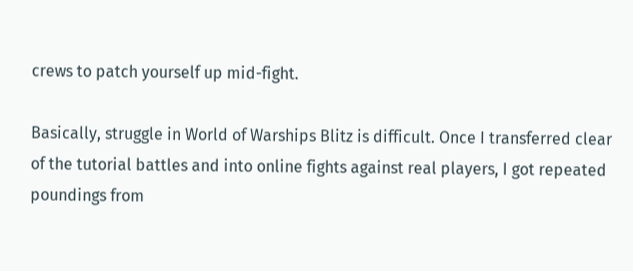crews to patch yourself up mid-fight.

Basically, struggle in World of Warships Blitz is difficult. Once I transferred clear of the tutorial battles and into online fights against real players, I got repeated poundings from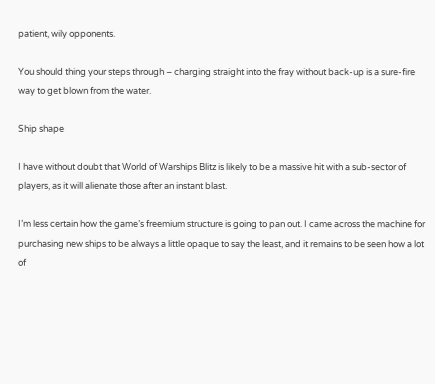patient, wily opponents.

You should thing your steps through – charging straight into the fray without back-up is a sure-fire way to get blown from the water.

Ship shape

I have without doubt that World of Warships Blitz is likely to be a massive hit with a sub-sector of players, as it will alienate those after an instant blast.

I’m less certain how the game’s freemium structure is going to pan out. I came across the machine for purchasing new ships to be always a little opaque to say the least, and it remains to be seen how a lot of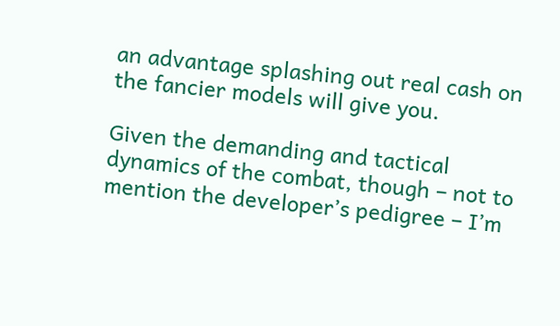an advantage splashing out real cash on the fancier models will give you.

Given the demanding and tactical dynamics of the combat, though – not to mention the developer’s pedigree – I’m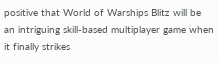positive that World of Warships Blitz will be an intriguing skill-based multiplayer game when it finally strikes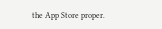the App Store proper.